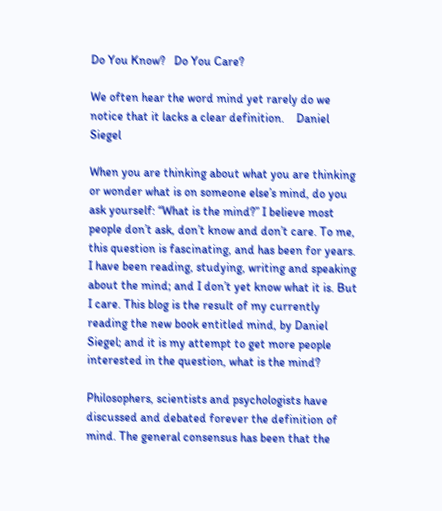Do You Know?   Do You Care?

We often hear the word mind yet rarely do we notice that it lacks a clear definition.    Daniel Siegel

When you are thinking about what you are thinking or wonder what is on someone else’s mind, do you ask yourself: “What is the mind?” I believe most people don’t ask, don’t know and don’t care. To me, this question is fascinating, and has been for years. I have been reading, studying, writing and speaking about the mind; and I don’t yet know what it is. But I care. This blog is the result of my currently reading the new book entitled mind, by Daniel Siegel; and it is my attempt to get more people interested in the question, what is the mind?

Philosophers, scientists and psychologists have discussed and debated forever the definition of mind. The general consensus has been that the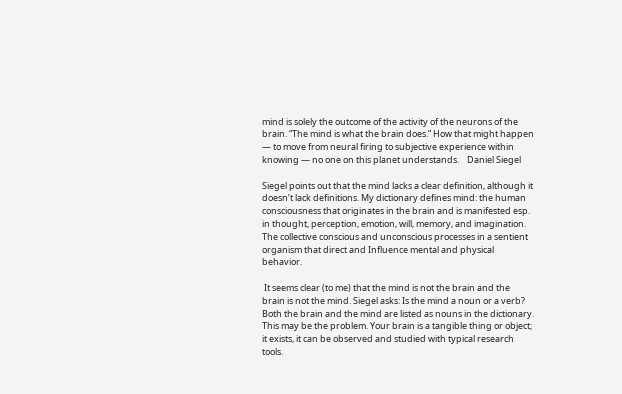mind is solely the outcome of the activity of the neurons of the brain. “The mind is what the brain does.” How that might happen — to move from neural firing to subjective experience within knowing — no one on this planet understands.    Daniel Siegel

Siegel points out that the mind lacks a clear definition, although it doesn’t lack definitions. My dictionary defines mind: the human consciousness that originates in the brain and is manifested esp. in thought, perception, emotion, will, memory, and imagination. The collective conscious and unconscious processes in a sentient organism that direct and Influence mental and physical behavior.

 It seems clear (to me) that the mind is not the brain and the brain is not the mind. Siegel asks: Is the mind a noun or a verb? Both the brain and the mind are listed as nouns in the dictionary. This may be the problem. Your brain is a tangible thing or object; it exists, it can be observed and studied with typical research tools.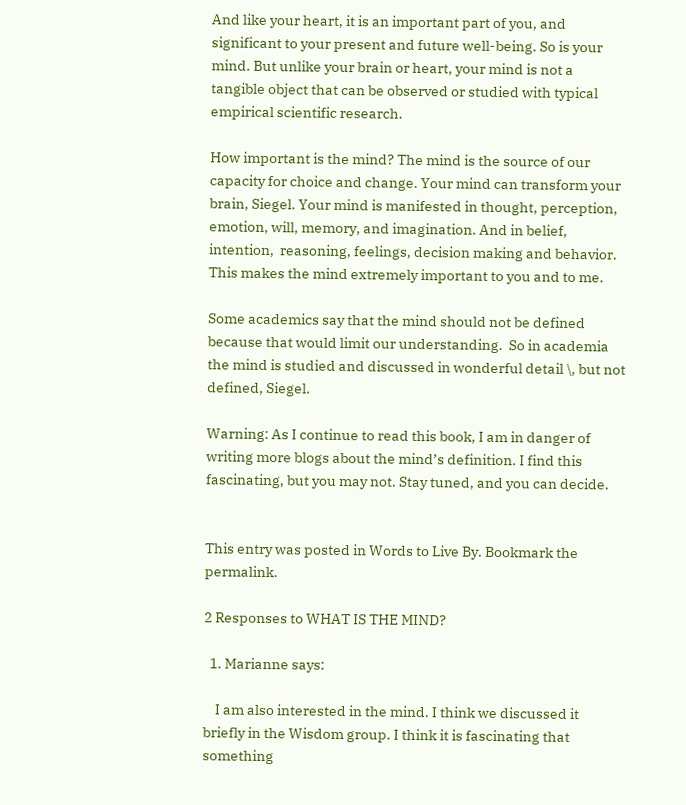And like your heart, it is an important part of you, and significant to your present and future well-being. So is your mind. But unlike your brain or heart, your mind is not a tangible object that can be observed or studied with typical empirical scientific research.

How important is the mind? The mind is the source of our capacity for choice and change. Your mind can transform your brain, Siegel. Your mind is manifested in thought, perception, emotion, will, memory, and imagination. And in belief, intention,  reasoning, feelings, decision making and behavior. This makes the mind extremely important to you and to me.

Some academics say that the mind should not be defined because that would limit our understanding.  So in academia the mind is studied and discussed in wonderful detail \, but not defined, Siegel.

Warning: As I continue to read this book, I am in danger of writing more blogs about the mind’s definition. I find this fascinating, but you may not. Stay tuned, and you can decide.


This entry was posted in Words to Live By. Bookmark the permalink.

2 Responses to WHAT IS THE MIND?

  1. Marianne says:

    I am also interested in the mind. I think we discussed it briefly in the Wisdom group. I think it is fascinating that something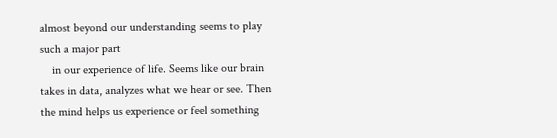almost beyond our understanding seems to play such a major part
    in our experience of life. Seems like our brain takes in data, analyzes what we hear or see. Then the mind helps us experience or feel something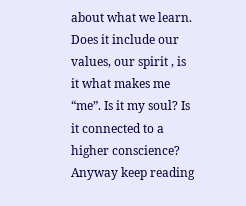about what we learn. Does it include our values, our spirit , is it what makes me “me”. Is it my soul? Is it connected to a higher conscience? Anyway keep reading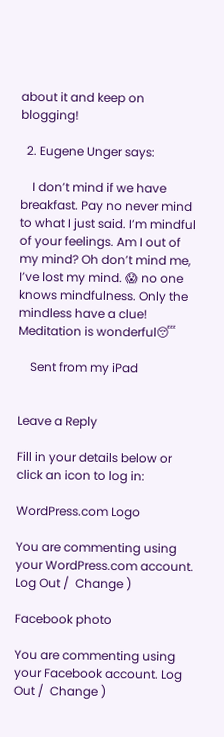about it and keep on blogging!

  2. Eugene Unger says:

    I don’t mind if we have breakfast. Pay no never mind to what I just said. I’m mindful of your feelings. Am I out of my mind? Oh don’t mind me, I’ve lost my mind. 😱 no one knows mindfulness. Only the mindless have a clue! Meditation is wonderful😴

    Sent from my iPad


Leave a Reply

Fill in your details below or click an icon to log in:

WordPress.com Logo

You are commenting using your WordPress.com account. Log Out /  Change )

Facebook photo

You are commenting using your Facebook account. Log Out /  Change )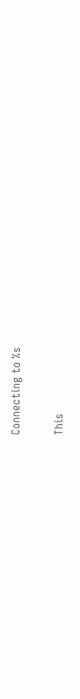Connecting to %s

This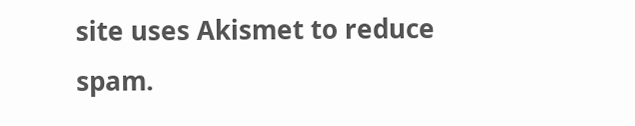site uses Akismet to reduce spam.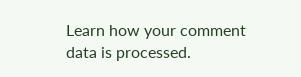Learn how your comment data is processed.